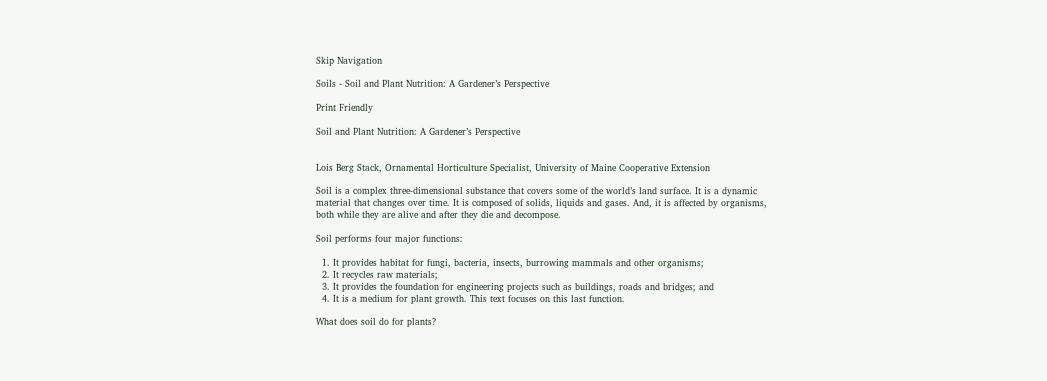Skip Navigation

Soils - Soil and Plant Nutrition: A Gardener’s Perspective

Print Friendly

Soil and Plant Nutrition: A Gardener’s Perspective


Lois Berg Stack, Ornamental Horticulture Specialist, University of Maine Cooperative Extension

Soil is a complex three-dimensional substance that covers some of the world’s land surface. It is a dynamic material that changes over time. It is composed of solids, liquids and gases. And, it is affected by organisms, both while they are alive and after they die and decompose.

Soil performs four major functions:

  1. It provides habitat for fungi, bacteria, insects, burrowing mammals and other organisms;
  2. It recycles raw materials;
  3. It provides the foundation for engineering projects such as buildings, roads and bridges; and
  4. It is a medium for plant growth. This text focuses on this last function.

What does soil do for plants?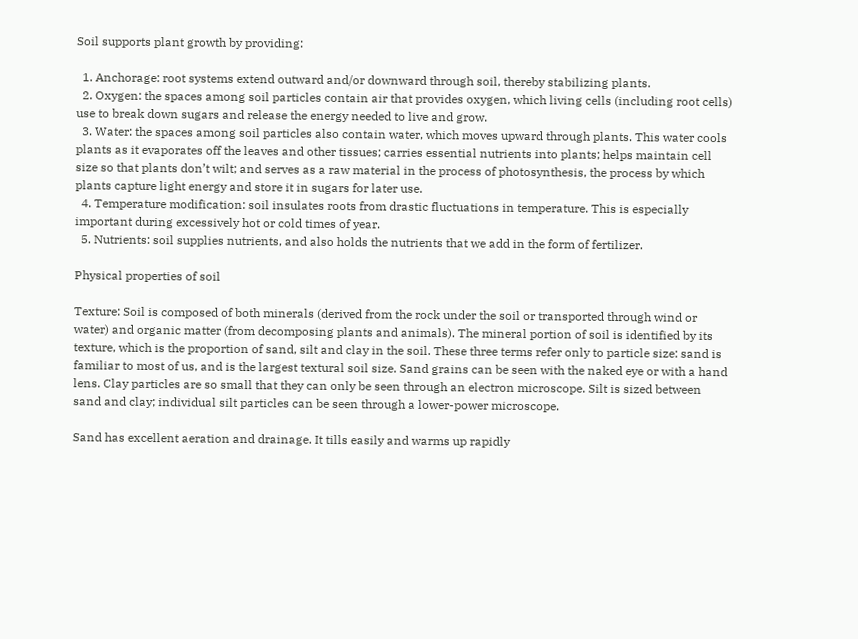Soil supports plant growth by providing:

  1. Anchorage: root systems extend outward and/or downward through soil, thereby stabilizing plants.
  2. Oxygen: the spaces among soil particles contain air that provides oxygen, which living cells (including root cells) use to break down sugars and release the energy needed to live and grow.
  3. Water: the spaces among soil particles also contain water, which moves upward through plants. This water cools plants as it evaporates off the leaves and other tissues; carries essential nutrients into plants; helps maintain cell size so that plants don’t wilt; and serves as a raw material in the process of photosynthesis, the process by which plants capture light energy and store it in sugars for later use.
  4. Temperature modification: soil insulates roots from drastic fluctuations in temperature. This is especially important during excessively hot or cold times of year.
  5. Nutrients: soil supplies nutrients, and also holds the nutrients that we add in the form of fertilizer.

Physical properties of soil

Texture: Soil is composed of both minerals (derived from the rock under the soil or transported through wind or water) and organic matter (from decomposing plants and animals). The mineral portion of soil is identified by its texture, which is the proportion of sand, silt and clay in the soil. These three terms refer only to particle size: sand is familiar to most of us, and is the largest textural soil size. Sand grains can be seen with the naked eye or with a hand lens. Clay particles are so small that they can only be seen through an electron microscope. Silt is sized between sand and clay; individual silt particles can be seen through a lower-power microscope.

Sand has excellent aeration and drainage. It tills easily and warms up rapidly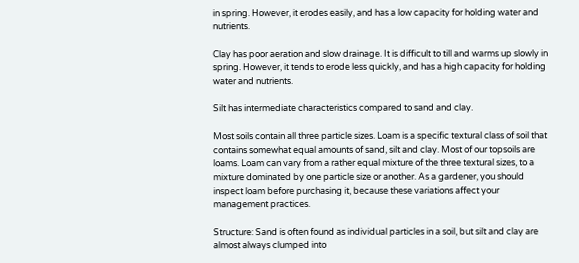in spring. However, it erodes easily, and has a low capacity for holding water and nutrients.

Clay has poor aeration and slow drainage. It is difficult to till and warms up slowly in spring. However, it tends to erode less quickly, and has a high capacity for holding water and nutrients.

Silt has intermediate characteristics compared to sand and clay.

Most soils contain all three particle sizes. Loam is a specific textural class of soil that contains somewhat equal amounts of sand, silt and clay. Most of our topsoils are loams. Loam can vary from a rather equal mixture of the three textural sizes, to a mixture dominated by one particle size or another. As a gardener, you should inspect loam before purchasing it, because these variations affect your management practices.

Structure: Sand is often found as individual particles in a soil, but silt and clay are almost always clumped into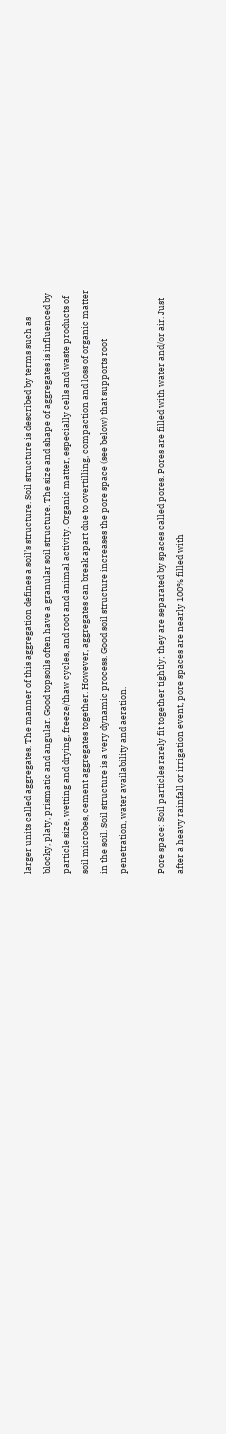larger units called aggregates. The manner of this aggregation defines a soil’s structure. Soil structure is described by terms such as blocky, platy, prismatic and angular. Good topsoils often have a granular soil structure. The size and shape of aggregates is influenced by particle size, wetting and drying, freeze/thaw cycles, and root and animal activity. Organic matter, especially cells and waste products of soil microbes, cement aggregates together. However, aggregates can break apart due to overtilling, compaction and loss of organic matter in the soil. Soil structure is a very dynamic process. Good soil structure increases the pore space (see below) that supports root penetration, water availability and aeration.

Pore space: Soil particles rarely fit together tightly; they are separated by spaces called pores. Pores are filled with water and/or air. Just after a heavy rainfall or irrigation event, pore spaces are nearly 100% filled with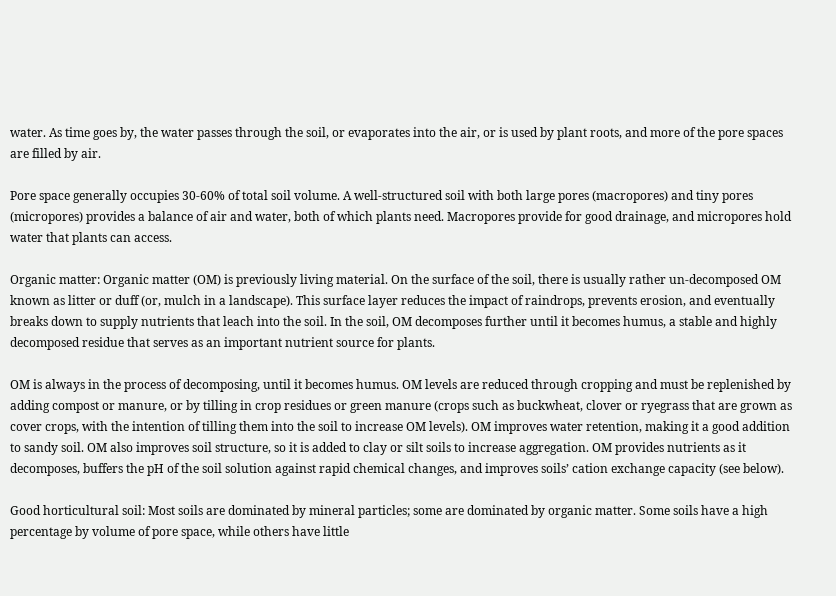water. As time goes by, the water passes through the soil, or evaporates into the air, or is used by plant roots, and more of the pore spaces are filled by air.

Pore space generally occupies 30-60% of total soil volume. A well-structured soil with both large pores (macropores) and tiny pores (micropores) provides a balance of air and water, both of which plants need. Macropores provide for good drainage, and micropores hold water that plants can access.

Organic matter: Organic matter (OM) is previously living material. On the surface of the soil, there is usually rather un-decomposed OM known as litter or duff (or, mulch in a landscape). This surface layer reduces the impact of raindrops, prevents erosion, and eventually breaks down to supply nutrients that leach into the soil. In the soil, OM decomposes further until it becomes humus, a stable and highly decomposed residue that serves as an important nutrient source for plants.

OM is always in the process of decomposing, until it becomes humus. OM levels are reduced through cropping and must be replenished by adding compost or manure, or by tilling in crop residues or green manure (crops such as buckwheat, clover or ryegrass that are grown as cover crops, with the intention of tilling them into the soil to increase OM levels). OM improves water retention, making it a good addition to sandy soil. OM also improves soil structure, so it is added to clay or silt soils to increase aggregation. OM provides nutrients as it decomposes, buffers the pH of the soil solution against rapid chemical changes, and improves soils’ cation exchange capacity (see below).

Good horticultural soil: Most soils are dominated by mineral particles; some are dominated by organic matter. Some soils have a high percentage by volume of pore space, while others have little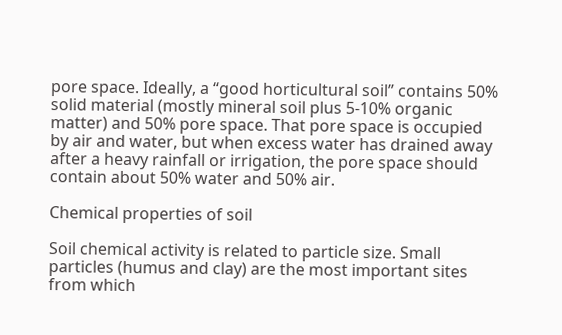pore space. Ideally, a “good horticultural soil” contains 50% solid material (mostly mineral soil plus 5-10% organic matter) and 50% pore space. That pore space is occupied by air and water, but when excess water has drained away after a heavy rainfall or irrigation, the pore space should contain about 50% water and 50% air.

Chemical properties of soil

Soil chemical activity is related to particle size. Small particles (humus and clay) are the most important sites from which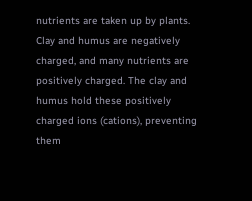nutrients are taken up by plants. Clay and humus are negatively charged, and many nutrients are positively charged. The clay and humus hold these positively charged ions (cations), preventing them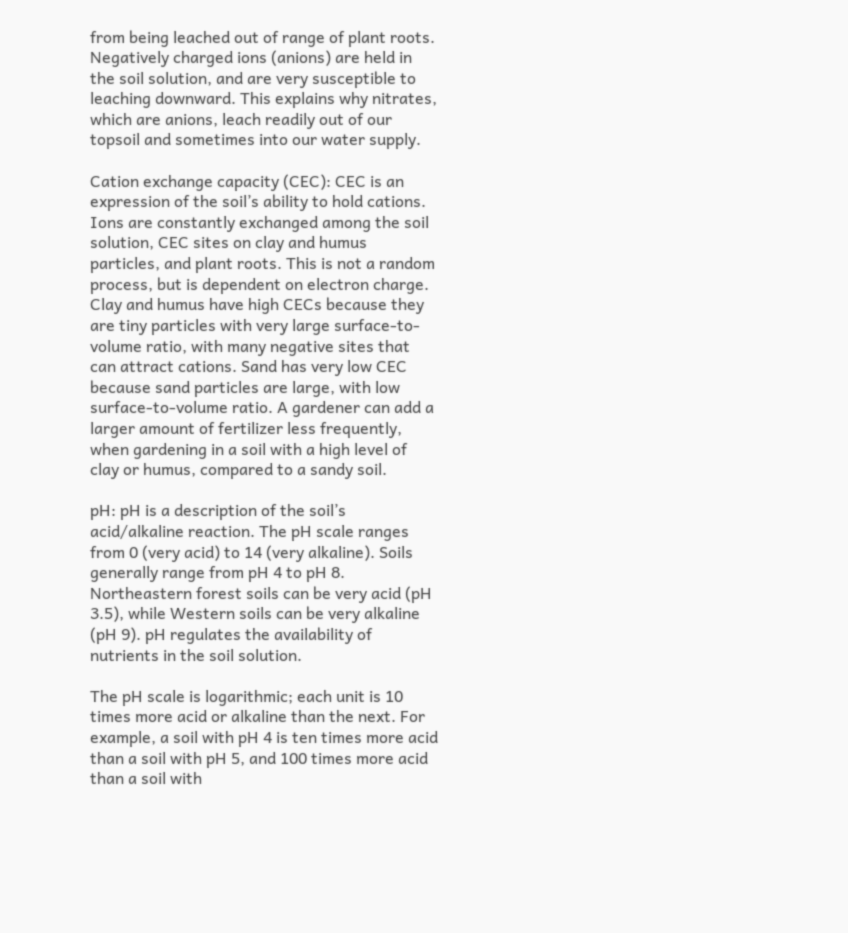from being leached out of range of plant roots. Negatively charged ions (anions) are held in the soil solution, and are very susceptible to leaching downward. This explains why nitrates, which are anions, leach readily out of our topsoil and sometimes into our water supply.

Cation exchange capacity (CEC): CEC is an expression of the soil’s ability to hold cations. Ions are constantly exchanged among the soil solution, CEC sites on clay and humus particles, and plant roots. This is not a random process, but is dependent on electron charge. Clay and humus have high CECs because they are tiny particles with very large surface-to-volume ratio, with many negative sites that can attract cations. Sand has very low CEC because sand particles are large, with low surface-to-volume ratio. A gardener can add a larger amount of fertilizer less frequently, when gardening in a soil with a high level of clay or humus, compared to a sandy soil.

pH: pH is a description of the soil’s acid/alkaline reaction. The pH scale ranges from 0 (very acid) to 14 (very alkaline). Soils generally range from pH 4 to pH 8. Northeastern forest soils can be very acid (pH 3.5), while Western soils can be very alkaline (pH 9). pH regulates the availability of nutrients in the soil solution.

The pH scale is logarithmic; each unit is 10 times more acid or alkaline than the next. For example, a soil with pH 4 is ten times more acid than a soil with pH 5, and 100 times more acid than a soil with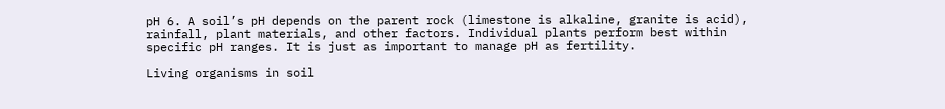pH 6. A soil’s pH depends on the parent rock (limestone is alkaline, granite is acid), rainfall, plant materials, and other factors. Individual plants perform best within specific pH ranges. It is just as important to manage pH as fertility.

Living organisms in soil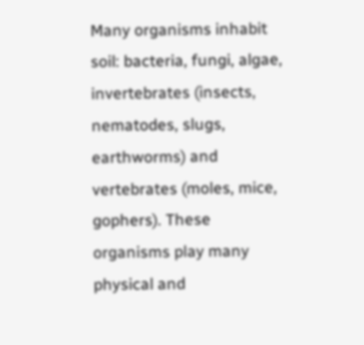Many organisms inhabit soil: bacteria, fungi, algae, invertebrates (insects, nematodes, slugs, earthworms) and vertebrates (moles, mice, gophers). These organisms play many physical and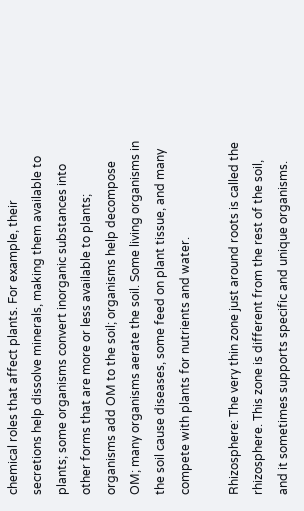chemical roles that affect plants. For example, their secretions help dissolve minerals, making them available to plants; some organisms convert inorganic substances into other forms that are more or less available to plants; organisms add OM to the soil; organisms help decompose OM; many organisms aerate the soil. Some living organisms in the soil cause diseases, some feed on plant tissue, and many compete with plants for nutrients and water.

Rhizosphere: The very thin zone just around roots is called the rhizosphere. This zone is different from the rest of the soil, and it sometimes supports specific and unique organisms.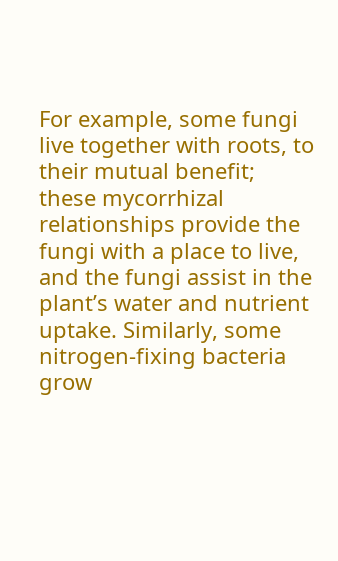For example, some fungi live together with roots, to their mutual benefit; these mycorrhizal relationships provide the fungi with a place to live, and the fungi assist in the plant’s water and nutrient uptake. Similarly, some nitrogen-fixing bacteria grow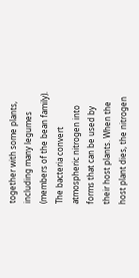together with some plants, including many legumes (members of the bean family). The bacteria convert atmospheric nitrogen into forms that can be used by their host plants. When the host plant dies, the nitrogen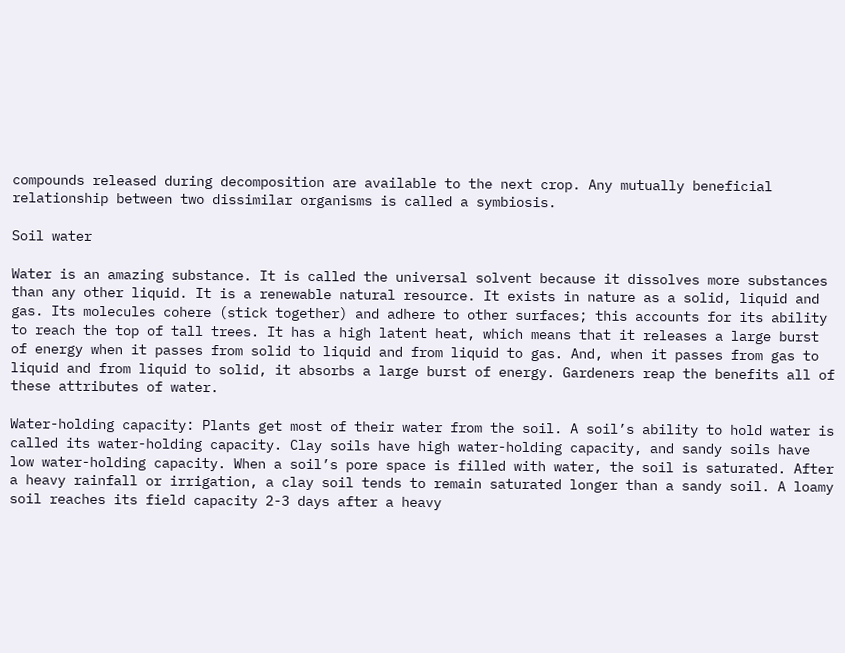compounds released during decomposition are available to the next crop. Any mutually beneficial relationship between two dissimilar organisms is called a symbiosis.

Soil water

Water is an amazing substance. It is called the universal solvent because it dissolves more substances than any other liquid. It is a renewable natural resource. It exists in nature as a solid, liquid and gas. Its molecules cohere (stick together) and adhere to other surfaces; this accounts for its ability to reach the top of tall trees. It has a high latent heat, which means that it releases a large burst of energy when it passes from solid to liquid and from liquid to gas. And, when it passes from gas to liquid and from liquid to solid, it absorbs a large burst of energy. Gardeners reap the benefits all of these attributes of water.

Water-holding capacity: Plants get most of their water from the soil. A soil’s ability to hold water is called its water-holding capacity. Clay soils have high water-holding capacity, and sandy soils have low water-holding capacity. When a soil’s pore space is filled with water, the soil is saturated. After a heavy rainfall or irrigation, a clay soil tends to remain saturated longer than a sandy soil. A loamy soil reaches its field capacity 2-3 days after a heavy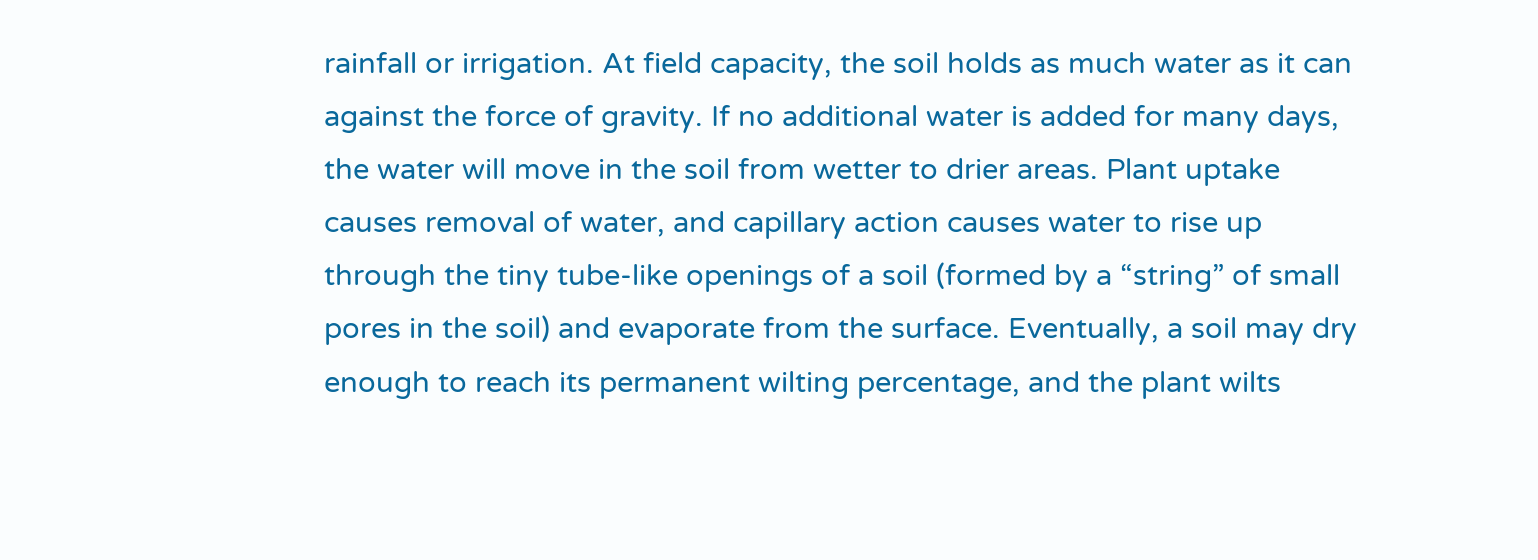rainfall or irrigation. At field capacity, the soil holds as much water as it can against the force of gravity. If no additional water is added for many days, the water will move in the soil from wetter to drier areas. Plant uptake causes removal of water, and capillary action causes water to rise up through the tiny tube-like openings of a soil (formed by a “string” of small pores in the soil) and evaporate from the surface. Eventually, a soil may dry enough to reach its permanent wilting percentage, and the plant wilts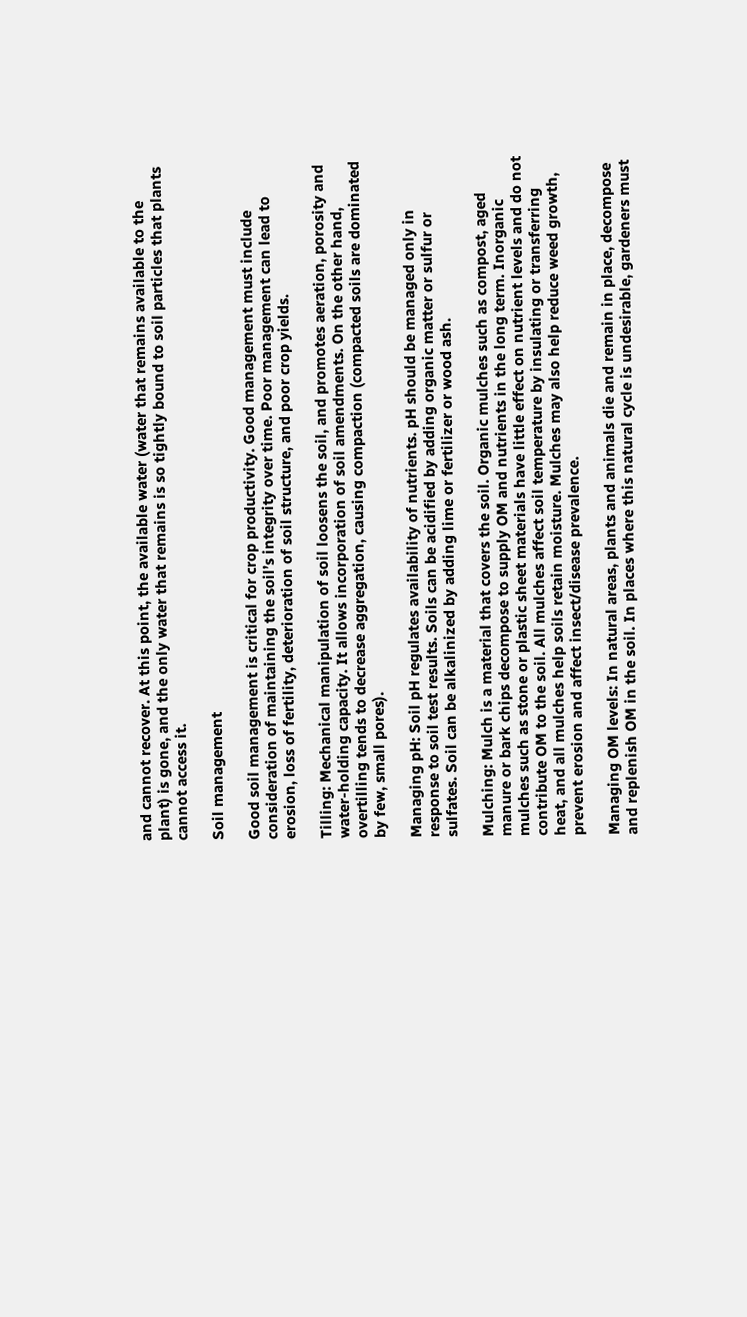and cannot recover. At this point, the available water (water that remains available to the plant) is gone, and the only water that remains is so tightly bound to soil particles that plants cannot access it.

Soil management

Good soil management is critical for crop productivity. Good management must include consideration of maintaining the soil’s integrity over time. Poor management can lead to erosion, loss of fertility, deterioration of soil structure, and poor crop yields.

Tilling: Mechanical manipulation of soil loosens the soil, and promotes aeration, porosity and water-holding capacity. It allows incorporation of soil amendments. On the other hand, overtilling tends to decrease aggregation, causing compaction (compacted soils are dominated by few, small pores).

Managing pH: Soil pH regulates availability of nutrients. pH should be managed only in response to soil test results. Soils can be acidified by adding organic matter or sulfur or sulfates. Soil can be alkalinized by adding lime or fertilizer or wood ash.

Mulching: Mulch is a material that covers the soil. Organic mulches such as compost, aged manure or bark chips decompose to supply OM and nutrients in the long term. Inorganic mulches such as stone or plastic sheet materials have little effect on nutrient levels and do not contribute OM to the soil. All mulches affect soil temperature by insulating or transferring heat, and all mulches help soils retain moisture. Mulches may also help reduce weed growth, prevent erosion and affect insect/disease prevalence.

Managing OM levels: In natural areas, plants and animals die and remain in place, decompose and replenish OM in the soil. In places where this natural cycle is undesirable, gardeners must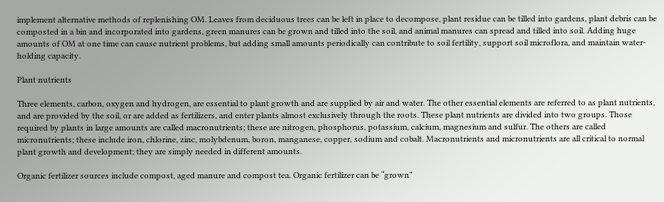implement alternative methods of replenishing OM. Leaves from deciduous trees can be left in place to decompose, plant residue can be tilled into gardens, plant debris can be composted in a bin and incorporated into gardens, green manures can be grown and tilled into the soil, and animal manures can spread and tilled into soil. Adding huge amounts of OM at one time can cause nutrient problems, but adding small amounts periodically can contribute to soil fertility, support soil microflora, and maintain water-holding capacity.

Plant nutrients

Three elements, carbon, oxygen and hydrogen, are essential to plant growth and are supplied by air and water. The other essential elements are referred to as plant nutrients, and are provided by the soil, or are added as fertilizers, and enter plants almost exclusively through the roots. These plant nutrients are divided into two groups. Those required by plants in large amounts are called macronutrients; these are nitrogen, phosphorus, potassium, calcium, magnesium and sulfur. The others are called micronutrients; these include iron, chlorine, zinc, molybdenum, boron, manganese, copper, sodium and cobalt. Macronutrients and micronutrients are all critical to normal plant growth and development; they are simply needed in different amounts.

Organic fertilizer sources include compost, aged manure and compost tea. Organic fertilizer can be “grown”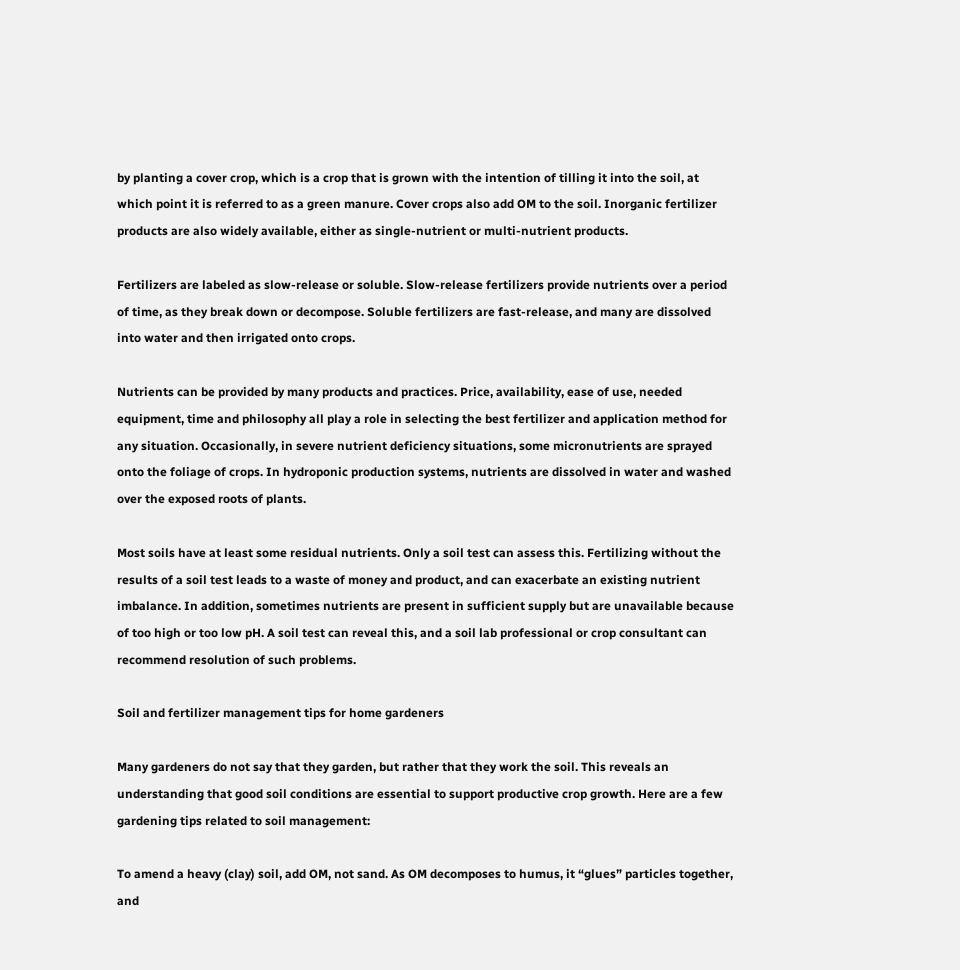by planting a cover crop, which is a crop that is grown with the intention of tilling it into the soil, at which point it is referred to as a green manure. Cover crops also add OM to the soil. Inorganic fertilizer products are also widely available, either as single-nutrient or multi-nutrient products.

Fertilizers are labeled as slow-release or soluble. Slow-release fertilizers provide nutrients over a period of time, as they break down or decompose. Soluble fertilizers are fast-release, and many are dissolved into water and then irrigated onto crops.

Nutrients can be provided by many products and practices. Price, availability, ease of use, needed equipment, time and philosophy all play a role in selecting the best fertilizer and application method for any situation. Occasionally, in severe nutrient deficiency situations, some micronutrients are sprayed onto the foliage of crops. In hydroponic production systems, nutrients are dissolved in water and washed over the exposed roots of plants.

Most soils have at least some residual nutrients. Only a soil test can assess this. Fertilizing without the results of a soil test leads to a waste of money and product, and can exacerbate an existing nutrient imbalance. In addition, sometimes nutrients are present in sufficient supply but are unavailable because of too high or too low pH. A soil test can reveal this, and a soil lab professional or crop consultant can recommend resolution of such problems.

Soil and fertilizer management tips for home gardeners

Many gardeners do not say that they garden, but rather that they work the soil. This reveals an understanding that good soil conditions are essential to support productive crop growth. Here are a few gardening tips related to soil management:

To amend a heavy (clay) soil, add OM, not sand. As OM decomposes to humus, it “glues” particles together, and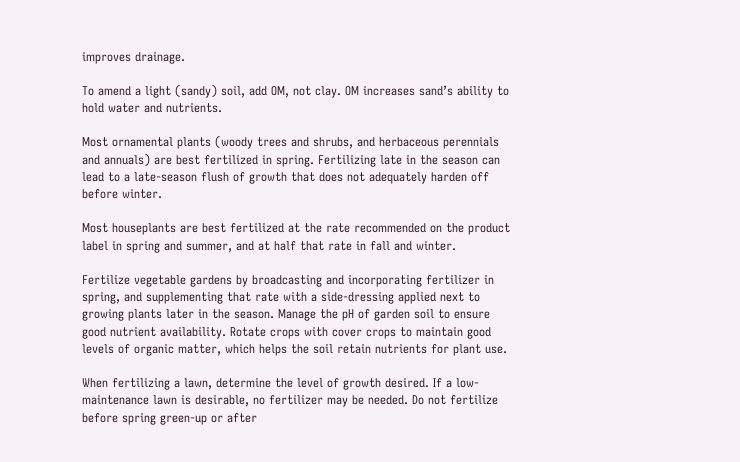improves drainage.

To amend a light (sandy) soil, add OM, not clay. OM increases sand’s ability to hold water and nutrients.

Most ornamental plants (woody trees and shrubs, and herbaceous perennials and annuals) are best fertilized in spring. Fertilizing late in the season can lead to a late-season flush of growth that does not adequately harden off before winter.

Most houseplants are best fertilized at the rate recommended on the product label in spring and summer, and at half that rate in fall and winter.

Fertilize vegetable gardens by broadcasting and incorporating fertilizer in spring, and supplementing that rate with a side-dressing applied next to growing plants later in the season. Manage the pH of garden soil to ensure good nutrient availability. Rotate crops with cover crops to maintain good levels of organic matter, which helps the soil retain nutrients for plant use.

When fertilizing a lawn, determine the level of growth desired. If a low-maintenance lawn is desirable, no fertilizer may be needed. Do not fertilize before spring green-up or after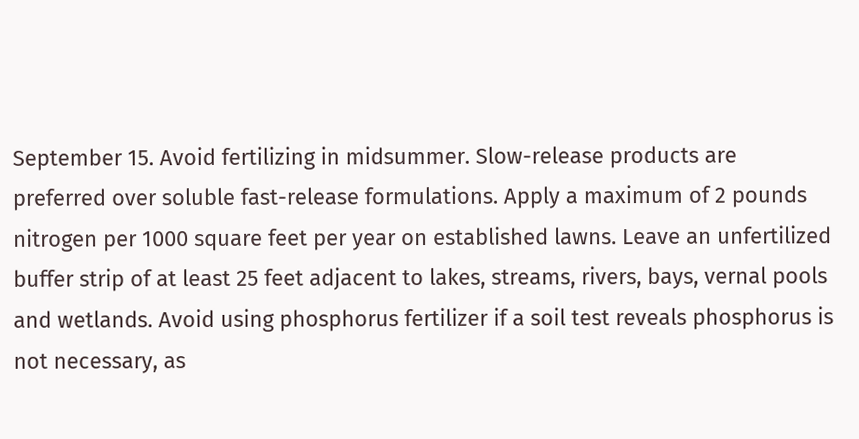September 15. Avoid fertilizing in midsummer. Slow-release products are preferred over soluble fast-release formulations. Apply a maximum of 2 pounds nitrogen per 1000 square feet per year on established lawns. Leave an unfertilized buffer strip of at least 25 feet adjacent to lakes, streams, rivers, bays, vernal pools and wetlands. Avoid using phosphorus fertilizer if a soil test reveals phosphorus is not necessary, as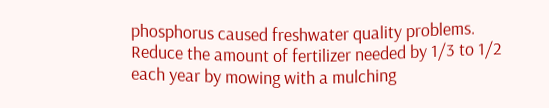phosphorus caused freshwater quality problems. Reduce the amount of fertilizer needed by 1/3 to 1/2 each year by mowing with a mulching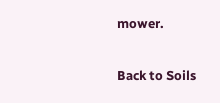mower.

Back to Soils